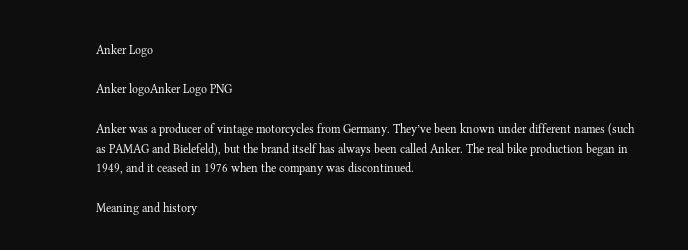Anker Logo

Anker logoAnker Logo PNG

Anker was a producer of vintage motorcycles from Germany. They’ve been known under different names (such as PAMAG and Bielefeld), but the brand itself has always been called Anker. The real bike production began in 1949, and it ceased in 1976 when the company was discontinued.

Meaning and history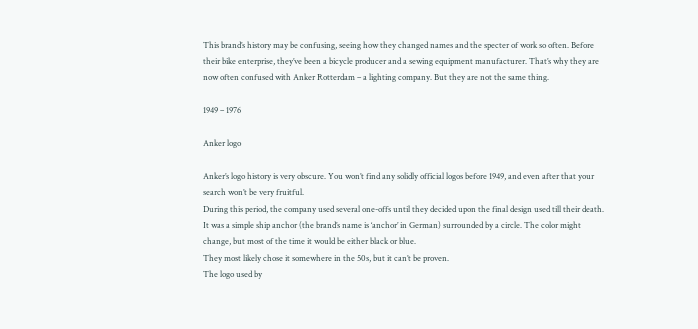This brand’s history may be confusing, seeing how they changed names and the specter of work so often. Before their bike enterprise, they’ve been a bicycle producer and a sewing equipment manufacturer. That’s why they are now often confused with Anker Rotterdam – a lighting company. But they are not the same thing.

1949 – 1976

Anker logo

Anker’s logo history is very obscure. You won’t find any solidly official logos before 1949, and even after that your search won’t be very fruitful.
During this period, the company used several one-offs until they decided upon the final design used till their death. It was a simple ship anchor (the brand’s name is ‘anchor’ in German) surrounded by a circle. The color might change, but most of the time it would be either black or blue.
They most likely chose it somewhere in the 50s, but it can’t be proven.
The logo used by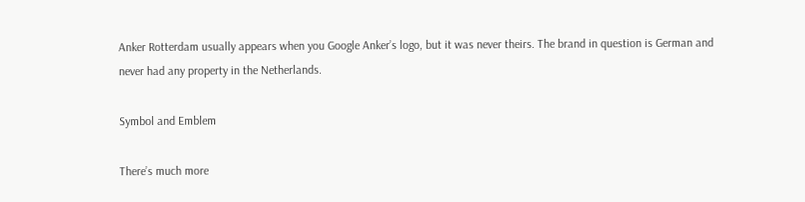Anker Rotterdam usually appears when you Google Anker’s logo, but it was never theirs. The brand in question is German and never had any property in the Netherlands.

Symbol and Emblem

There’s much more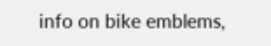info on bike emblems,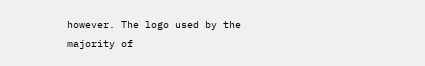however. The logo used by the majority of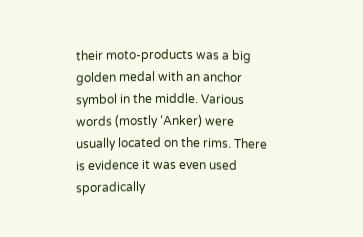their moto-products was a big golden medal with an anchor symbol in the middle. Various words (mostly ‘Anker) were usually located on the rims. There is evidence it was even used sporadically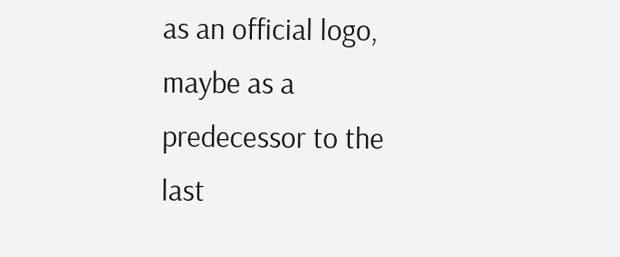as an official logo, maybe as a predecessor to the last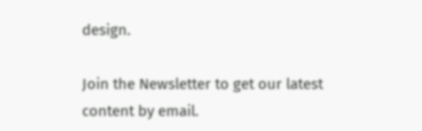design.

Join the Newsletter to get our latest content by email.